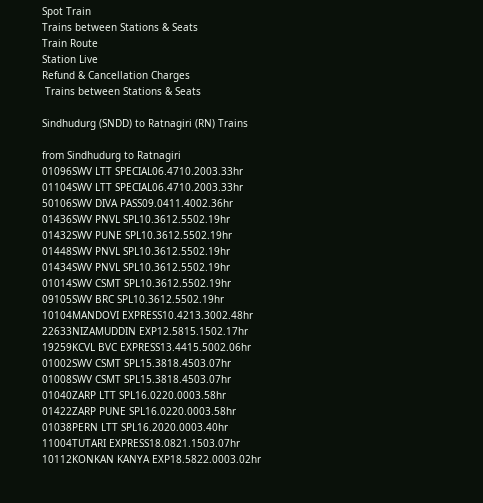Spot Train
Trains between Stations & Seats
Train Route
Station Live
Refund & Cancellation Charges
 Trains between Stations & Seats

Sindhudurg (SNDD) to Ratnagiri (RN) Trains

from Sindhudurg to Ratnagiri
01096SWV LTT SPECIAL06.4710.2003.33hr
01104SWV LTT SPECIAL06.4710.2003.33hr
50106SWV DIVA PASS09.0411.4002.36hr
01436SWV PNVL SPL10.3612.5502.19hr
01432SWV PUNE SPL10.3612.5502.19hr
01448SWV PNVL SPL10.3612.5502.19hr
01434SWV PNVL SPL10.3612.5502.19hr
01014SWV CSMT SPL10.3612.5502.19hr
09105SWV BRC SPL10.3612.5502.19hr
10104MANDOVI EXPRESS10.4213.3002.48hr
22633NIZAMUDDIN EXP12.5815.1502.17hr
19259KCVL BVC EXPRESS13.4415.5002.06hr
01002SWV CSMT SPL15.3818.4503.07hr
01008SWV CSMT SPL15.3818.4503.07hr
01040ZARP LTT SPL16.0220.0003.58hr
01422ZARP PUNE SPL16.0220.0003.58hr
01038PERN LTT SPL16.2020.0003.40hr
11004TUTARI EXPRESS18.0821.1503.07hr
10112KONKAN KANYA EXP18.5822.0003.02hr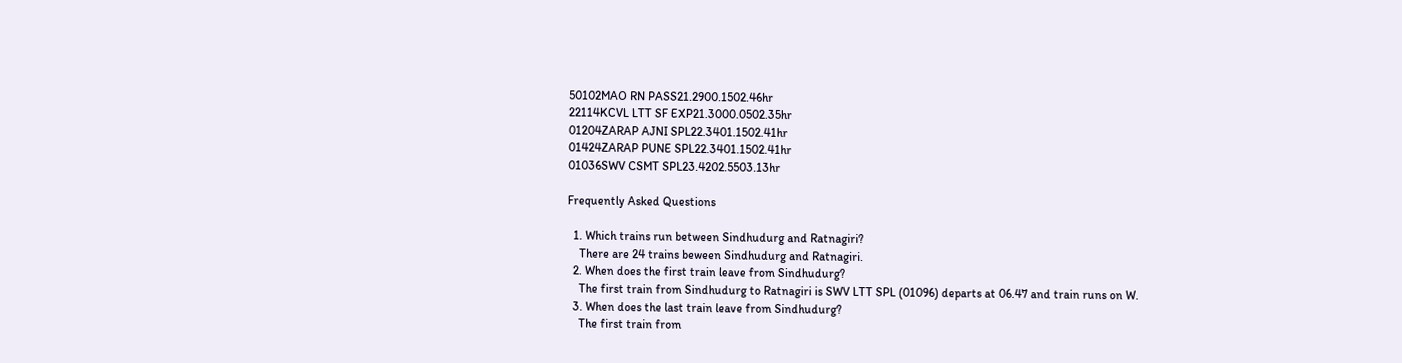50102MAO RN PASS21.2900.1502.46hr
22114KCVL LTT SF EXP21.3000.0502.35hr
01204ZARAP AJNI SPL22.3401.1502.41hr
01424ZARAP PUNE SPL22.3401.1502.41hr
01036SWV CSMT SPL23.4202.5503.13hr

Frequently Asked Questions

  1. Which trains run between Sindhudurg and Ratnagiri?
    There are 24 trains beween Sindhudurg and Ratnagiri.
  2. When does the first train leave from Sindhudurg?
    The first train from Sindhudurg to Ratnagiri is SWV LTT SPL (01096) departs at 06.47 and train runs on W.
  3. When does the last train leave from Sindhudurg?
    The first train from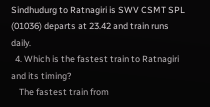Sindhudurg to Ratnagiri is SWV CSMT SPL (01036) departs at 23.42 and train runs daily.
  4. Which is the fastest train to Ratnagiri and its timing?
    The fastest train from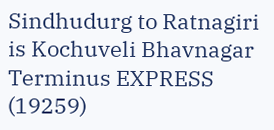Sindhudurg to Ratnagiri is Kochuveli Bhavnagar Terminus EXPRESS (19259)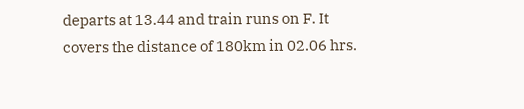departs at 13.44 and train runs on F. It covers the distance of 180km in 02.06 hrs.